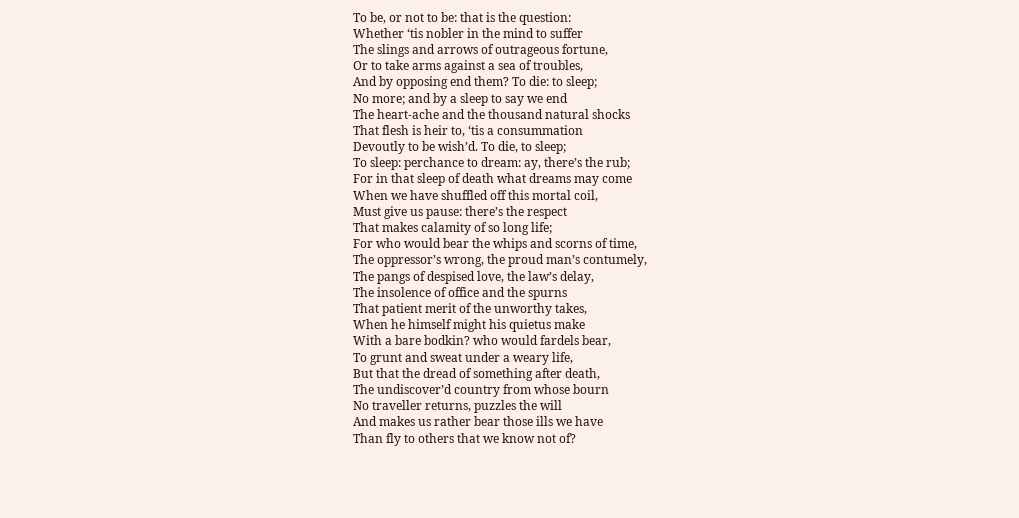To be, or not to be: that is the question:
Whether ‘tis nobler in the mind to suffer
The slings and arrows of outrageous fortune,
Or to take arms against a sea of troubles,
And by opposing end them? To die: to sleep;
No more; and by a sleep to say we end
The heart-ache and the thousand natural shocks
That flesh is heir to, ‘tis a consummation
Devoutly to be wish’d. To die, to sleep;
To sleep: perchance to dream: ay, there’s the rub;
For in that sleep of death what dreams may come
When we have shuffled off this mortal coil,
Must give us pause: there’s the respect
That makes calamity of so long life;
For who would bear the whips and scorns of time,
The oppressor’s wrong, the proud man’s contumely,
The pangs of despised love, the law’s delay,
The insolence of office and the spurns
That patient merit of the unworthy takes,
When he himself might his quietus make
With a bare bodkin? who would fardels bear,
To grunt and sweat under a weary life,
But that the dread of something after death,
The undiscover’d country from whose bourn
No traveller returns, puzzles the will
And makes us rather bear those ills we have
Than fly to others that we know not of?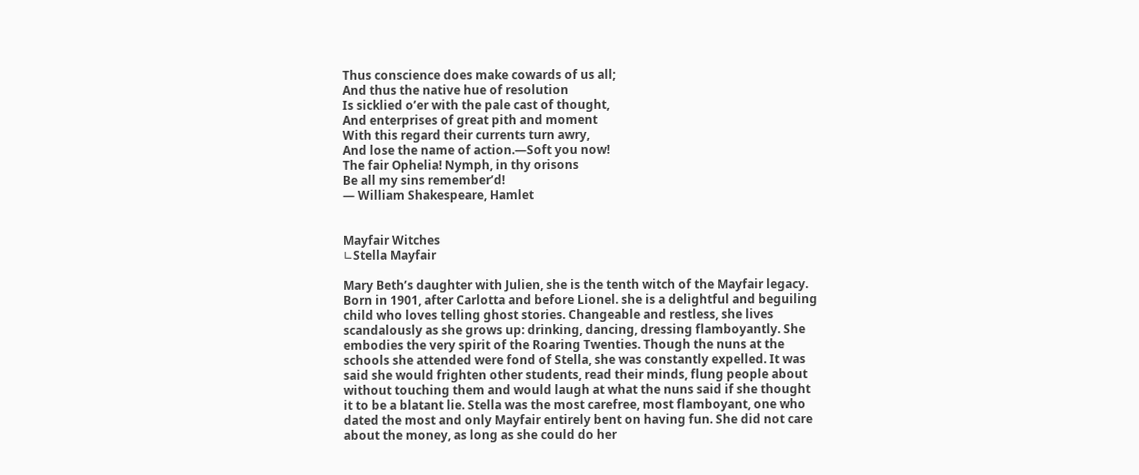Thus conscience does make cowards of us all;
And thus the native hue of resolution
Is sicklied o’er with the pale cast of thought,
And enterprises of great pith and moment
With this regard their currents turn awry,
And lose the name of action.—Soft you now!
The fair Ophelia! Nymph, in thy orisons
Be all my sins remember’d!
— William Shakespeare, Hamlet


Mayfair Witches
∟Stella Mayfair

Mary Beth’s daughter with Julien, she is the tenth witch of the Mayfair legacy. Born in 1901, after Carlotta and before Lionel. she is a delightful and beguiling child who loves telling ghost stories. Changeable and restless, she lives scandalously as she grows up: drinking, dancing, dressing flamboyantly. She embodies the very spirit of the Roaring Twenties. Though the nuns at the schools she attended were fond of Stella, she was constantly expelled. It was said she would frighten other students, read their minds, flung people about without touching them and would laugh at what the nuns said if she thought it to be a blatant lie. Stella was the most carefree, most flamboyant, one who dated the most and only Mayfair entirely bent on having fun. She did not care about the money, as long as she could do her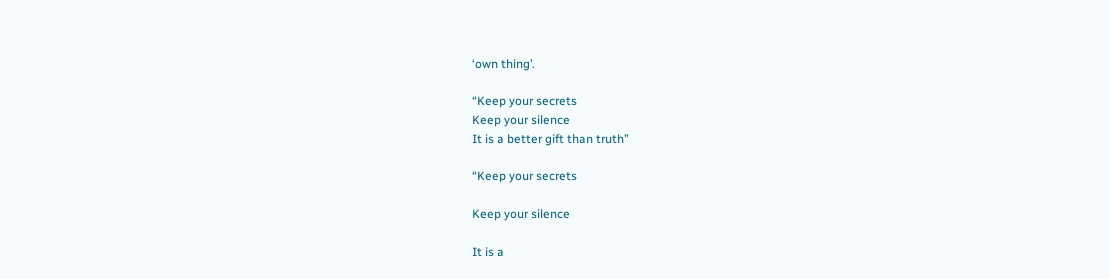‘own thing’.

“Keep your secrets
Keep your silence
It is a better gift than truth”

“Keep your secrets

Keep your silence

It is a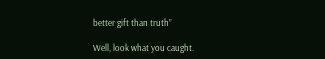better gift than truth”

Well, look what you caught.